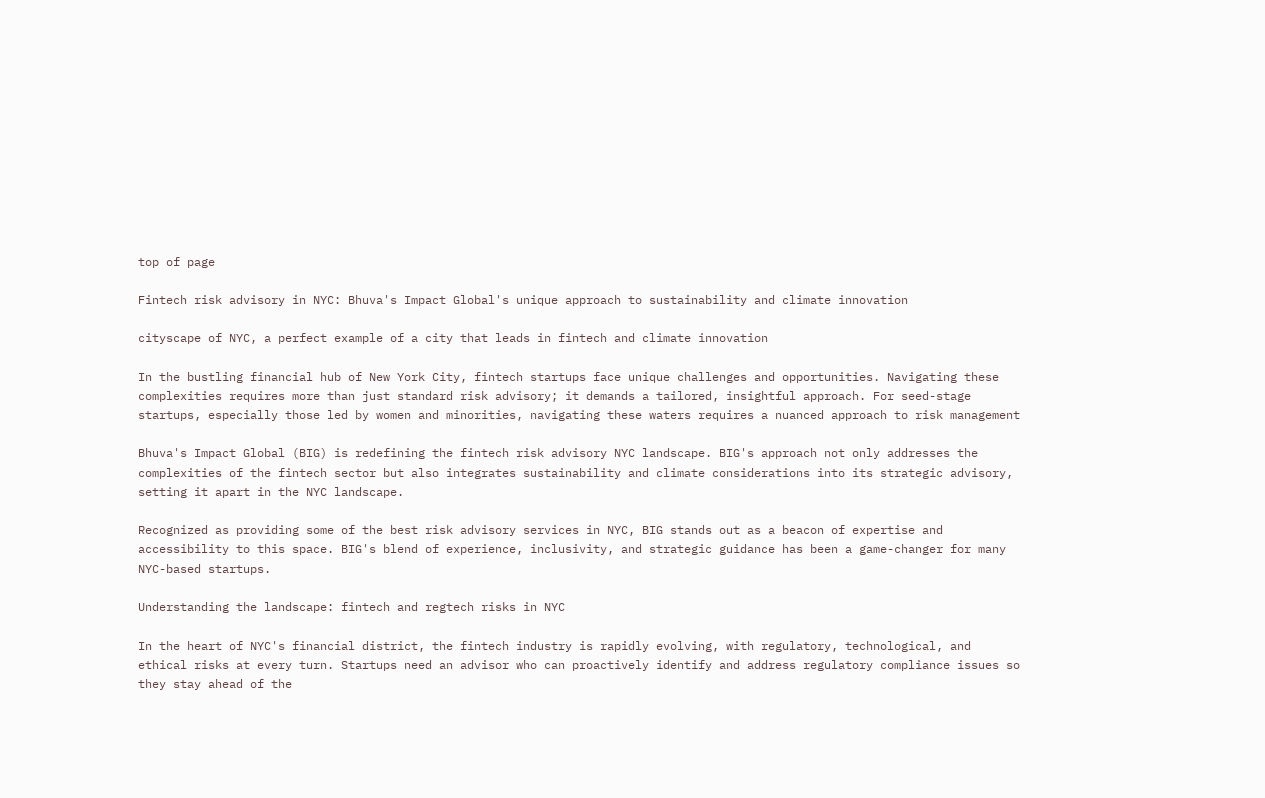top of page

Fintech risk advisory in NYC: Bhuva's Impact Global's unique approach to sustainability and climate innovation

cityscape of NYC, a perfect example of a city that leads in fintech and climate innovation

In the bustling financial hub of New York City, fintech startups face unique challenges and opportunities. Navigating these complexities requires more than just standard risk advisory; it demands a tailored, insightful approach. For seed-stage startups, especially those led by women and minorities, navigating these waters requires a nuanced approach to risk management

Bhuva's Impact Global (BIG) is redefining the fintech risk advisory NYC landscape. BIG's approach not only addresses the complexities of the fintech sector but also integrates sustainability and climate considerations into its strategic advisory, setting it apart in the NYC landscape.

Recognized as providing some of the best risk advisory services in NYC, BIG stands out as a beacon of expertise and accessibility to this space. BIG's blend of experience, inclusivity, and strategic guidance has been a game-changer for many NYC-based startups.

Understanding the landscape: fintech and regtech risks in NYC

In the heart of NYC's financial district, the fintech industry is rapidly evolving, with regulatory, technological, and ethical risks at every turn. Startups need an advisor who can proactively identify and address regulatory compliance issues so they stay ahead of the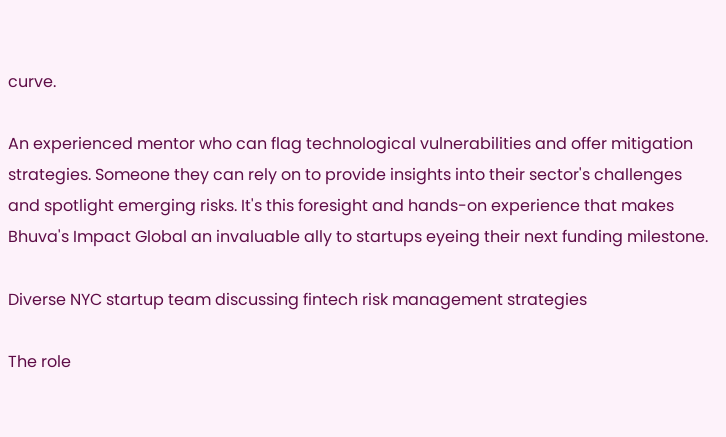curve.

An experienced mentor who can flag technological vulnerabilities and offer mitigation strategies. Someone they can rely on to provide insights into their sector's challenges and spotlight emerging risks. It's this foresight and hands-on experience that makes Bhuva's Impact Global an invaluable ally to startups eyeing their next funding milestone.

Diverse NYC startup team discussing fintech risk management strategies

The role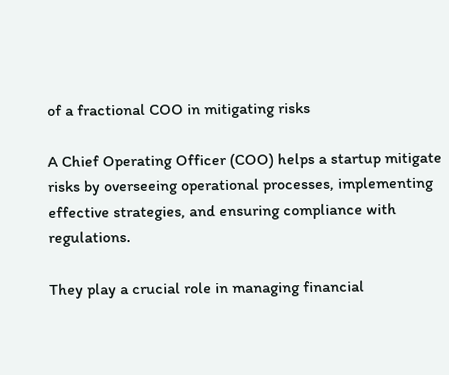of a fractional COO in mitigating risks

A Chief Operating Officer (COO) helps a startup mitigate risks by overseeing operational processes, implementing effective strategies, and ensuring compliance with regulations.

They play a crucial role in managing financial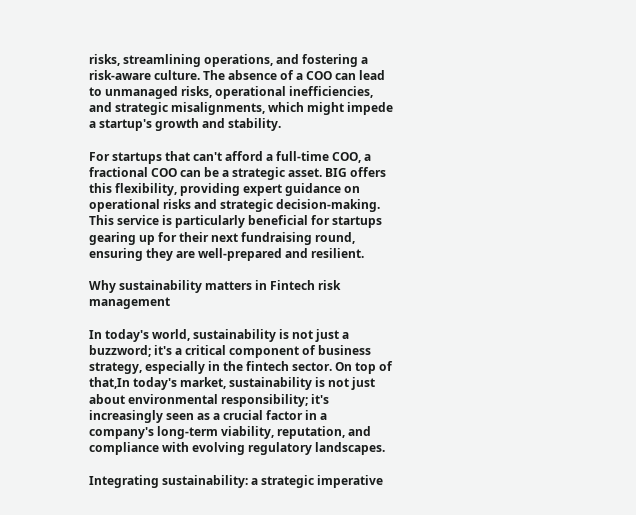risks, streamlining operations, and fostering a risk-aware culture. The absence of a COO can lead to unmanaged risks, operational inefficiencies, and strategic misalignments, which might impede a startup's growth and stability.

For startups that can't afford a full-time COO, a fractional COO can be a strategic asset. BIG offers this flexibility, providing expert guidance on operational risks and strategic decision-making. This service is particularly beneficial for startups gearing up for their next fundraising round, ensuring they are well-prepared and resilient.

Why sustainability matters in Fintech risk management

In today's world, sustainability is not just a buzzword; it's a critical component of business strategy, especially in the fintech sector. On top of that,In today's market, sustainability is not just about environmental responsibility; it's increasingly seen as a crucial factor in a company's long-term viability, reputation, and compliance with evolving regulatory landscapes.

Integrating sustainability: a strategic imperative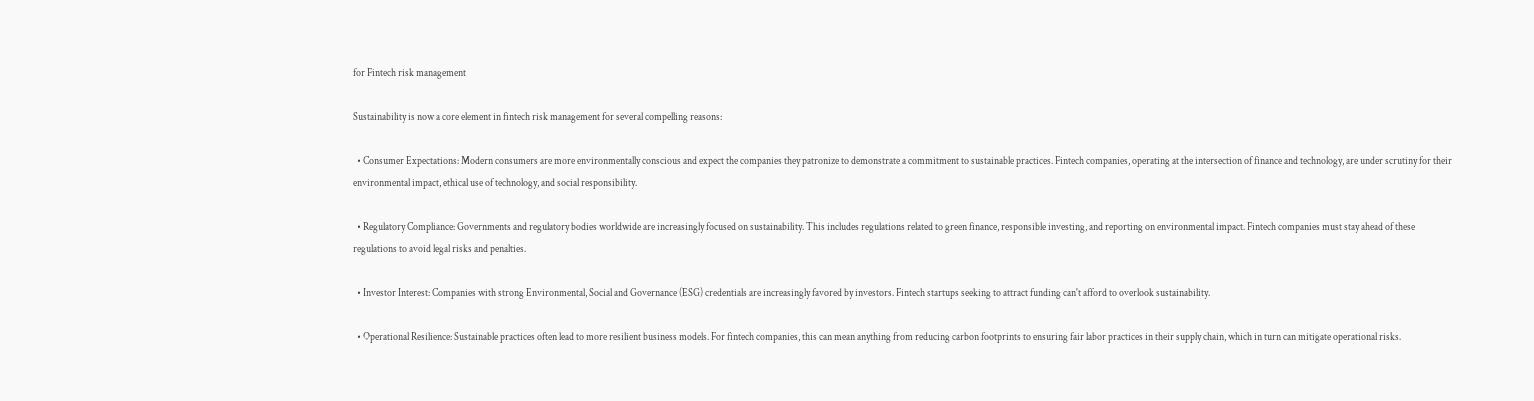for Fintech risk management

Sustainability is now a core element in fintech risk management for several compelling reasons:

  • Consumer Expectations: Modern consumers are more environmentally conscious and expect the companies they patronize to demonstrate a commitment to sustainable practices. Fintech companies, operating at the intersection of finance and technology, are under scrutiny for their environmental impact, ethical use of technology, and social responsibility.

  • Regulatory Compliance: Governments and regulatory bodies worldwide are increasingly focused on sustainability. This includes regulations related to green finance, responsible investing, and reporting on environmental impact. Fintech companies must stay ahead of these regulations to avoid legal risks and penalties.

  • Investor Interest: Companies with strong Environmental, Social and Governance (ESG) credentials are increasingly favored by investors. Fintech startups seeking to attract funding can't afford to overlook sustainability.

  • Operational Resilience: Sustainable practices often lead to more resilient business models. For fintech companies, this can mean anything from reducing carbon footprints to ensuring fair labor practices in their supply chain, which in turn can mitigate operational risks.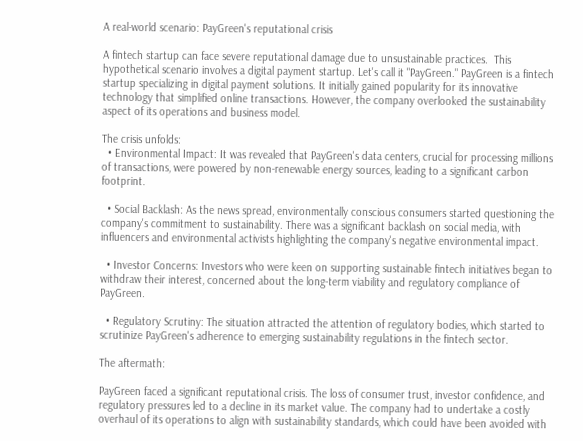A real-world scenario: PayGreen's reputational crisis

A fintech startup can face severe reputational damage due to unsustainable practices.  This hypothetical scenario involves a digital payment startup. Let's call it "PayGreen." PayGreen is a fintech startup specializing in digital payment solutions. It initially gained popularity for its innovative technology that simplified online transactions. However, the company overlooked the sustainability aspect of its operations and business model.

The crisis unfolds:
  • Environmental Impact: It was revealed that PayGreen's data centers, crucial for processing millions of transactions, were powered by non-renewable energy sources, leading to a significant carbon footprint.

  • Social Backlash: As the news spread, environmentally conscious consumers started questioning the company's commitment to sustainability. There was a significant backlash on social media, with influencers and environmental activists highlighting the company's negative environmental impact.

  • Investor Concerns: Investors who were keen on supporting sustainable fintech initiatives began to withdraw their interest, concerned about the long-term viability and regulatory compliance of PayGreen.

  • Regulatory Scrutiny: The situation attracted the attention of regulatory bodies, which started to scrutinize PayGreen's adherence to emerging sustainability regulations in the fintech sector.

The aftermath:

PayGreen faced a significant reputational crisis. The loss of consumer trust, investor confidence, and regulatory pressures led to a decline in its market value. The company had to undertake a costly overhaul of its operations to align with sustainability standards, which could have been avoided with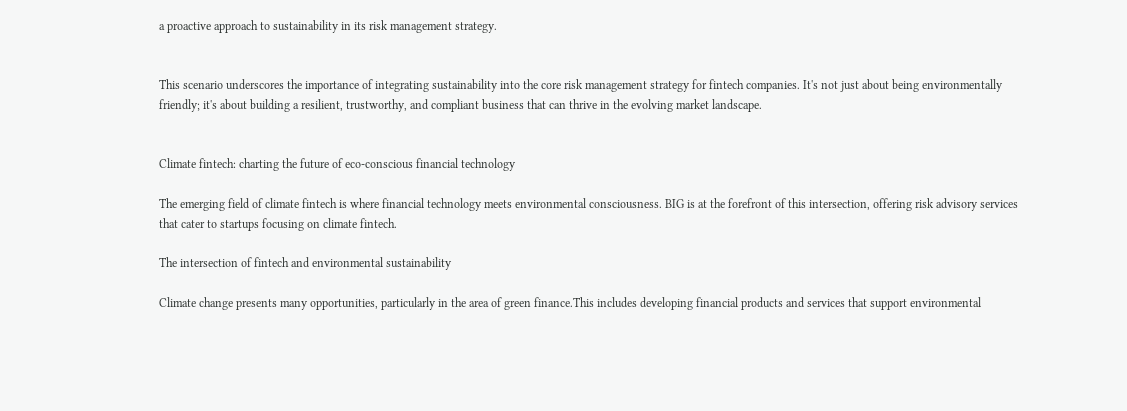a proactive approach to sustainability in its risk management strategy.


This scenario underscores the importance of integrating sustainability into the core risk management strategy for fintech companies. It's not just about being environmentally friendly; it's about building a resilient, trustworthy, and compliant business that can thrive in the evolving market landscape.


Climate fintech: charting the future of eco-conscious financial technology

The emerging field of climate fintech is where financial technology meets environmental consciousness. BIG is at the forefront of this intersection, offering risk advisory services that cater to startups focusing on climate fintech.

The intersection of fintech and environmental sustainability

Climate change presents many opportunities, particularly in the area of green finance.This includes developing financial products and services that support environmental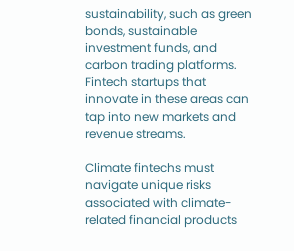sustainability, such as green bonds, sustainable investment funds, and carbon trading platforms. Fintech startups that innovate in these areas can tap into new markets and revenue streams.

Climate fintechs must navigate unique risks associated with climate-related financial products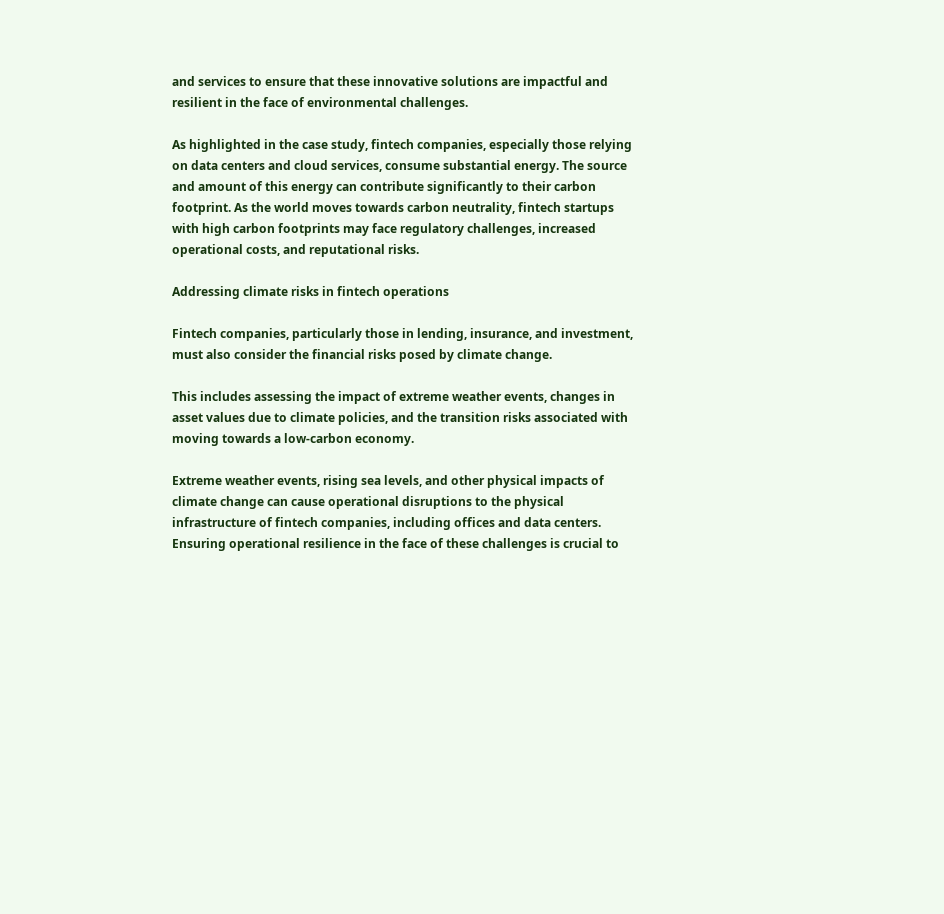and services to ensure that these innovative solutions are impactful and resilient in the face of environmental challenges.

As highlighted in the case study, fintech companies, especially those relying on data centers and cloud services, consume substantial energy. The source and amount of this energy can contribute significantly to their carbon footprint. As the world moves towards carbon neutrality, fintech startups with high carbon footprints may face regulatory challenges, increased operational costs, and reputational risks.

Addressing climate risks in fintech operations

Fintech companies, particularly those in lending, insurance, and investment, must also consider the financial risks posed by climate change.

This includes assessing the impact of extreme weather events, changes in asset values due to climate policies, and the transition risks associated with moving towards a low-carbon economy.

Extreme weather events, rising sea levels, and other physical impacts of climate change can cause operational disruptions to the physical infrastructure of fintech companies, including offices and data centers. Ensuring operational resilience in the face of these challenges is crucial to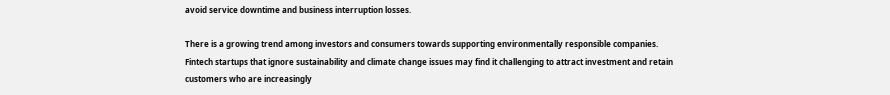avoid service downtime and business interruption losses.

There is a growing trend among investors and consumers towards supporting environmentally responsible companies. Fintech startups that ignore sustainability and climate change issues may find it challenging to attract investment and retain customers who are increasingly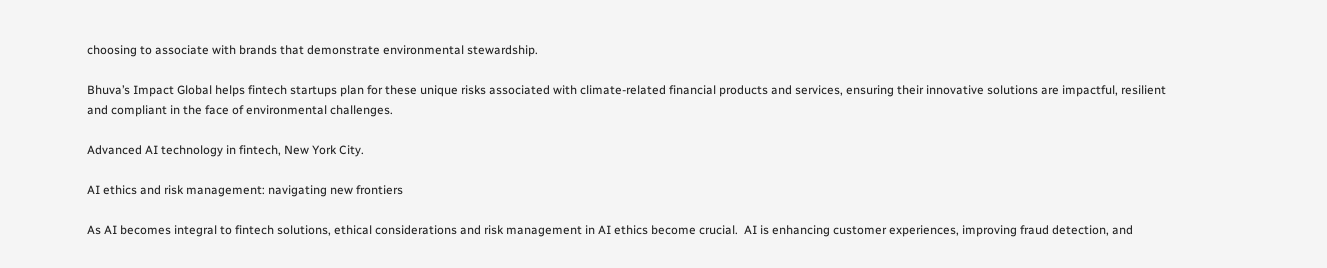choosing to associate with brands that demonstrate environmental stewardship.

Bhuva’s Impact Global helps fintech startups plan for these unique risks associated with climate-related financial products and services, ensuring their innovative solutions are impactful, resilient and compliant in the face of environmental challenges.

Advanced AI technology in fintech, New York City.

AI ethics and risk management: navigating new frontiers

As AI becomes integral to fintech solutions, ethical considerations and risk management in AI ethics become crucial.  AI is enhancing customer experiences, improving fraud detection, and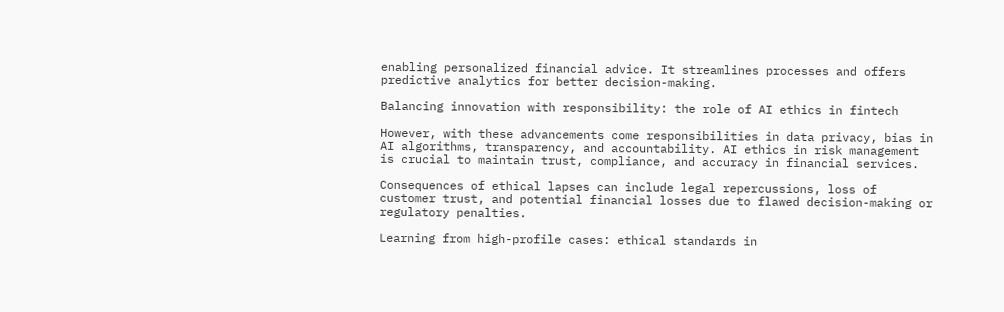enabling personalized financial advice. It streamlines processes and offers predictive analytics for better decision-making.

Balancing innovation with responsibility: the role of AI ethics in fintech

However, with these advancements come responsibilities in data privacy, bias in AI algorithms, transparency, and accountability. AI ethics in risk management is crucial to maintain trust, compliance, and accuracy in financial services.

Consequences of ethical lapses can include legal repercussions, loss of customer trust, and potential financial losses due to flawed decision-making or regulatory penalties.

Learning from high-profile cases: ethical standards in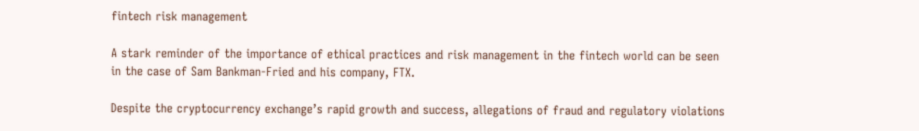fintech risk management

A stark reminder of the importance of ethical practices and risk management in the fintech world can be seen in the case of Sam Bankman-Fried and his company, FTX.

Despite the cryptocurrency exchange’s rapid growth and success, allegations of fraud and regulatory violations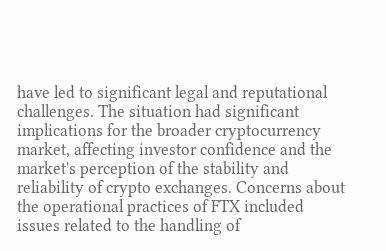have led to significant legal and reputational challenges. The situation had significant implications for the broader cryptocurrency market, affecting investor confidence and the market's perception of the stability and reliability of crypto exchanges. Concerns about the operational practices of FTX included issues related to the handling of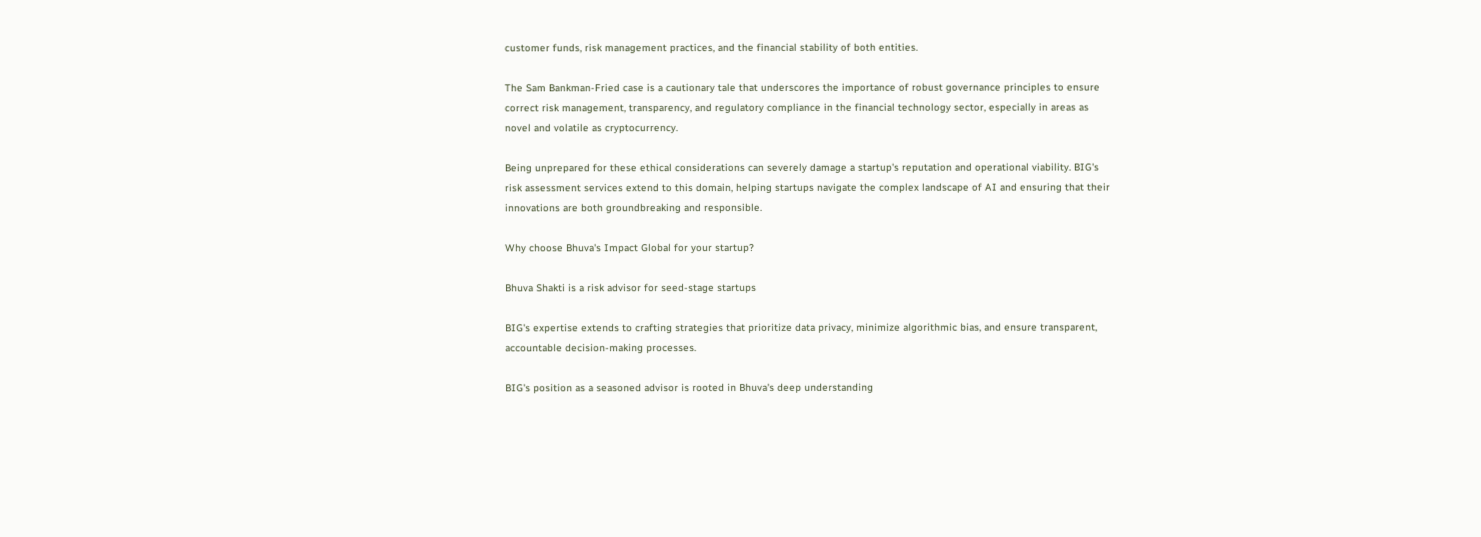customer funds, risk management practices, and the financial stability of both entities.

The Sam Bankman-Fried case is a cautionary tale that underscores the importance of robust governance principles to ensure correct risk management, transparency, and regulatory compliance in the financial technology sector, especially in areas as novel and volatile as cryptocurrency.

Being unprepared for these ethical considerations can severely damage a startup's reputation and operational viability. BIG's risk assessment services extend to this domain, helping startups navigate the complex landscape of AI and ensuring that their innovations are both groundbreaking and responsible.

Why choose Bhuva's Impact Global for your startup?

Bhuva Shakti is a risk advisor for seed-stage startups

BIG's expertise extends to crafting strategies that prioritize data privacy, minimize algorithmic bias, and ensure transparent, accountable decision-making processes.

BIG's position as a seasoned advisor is rooted in Bhuva's deep understanding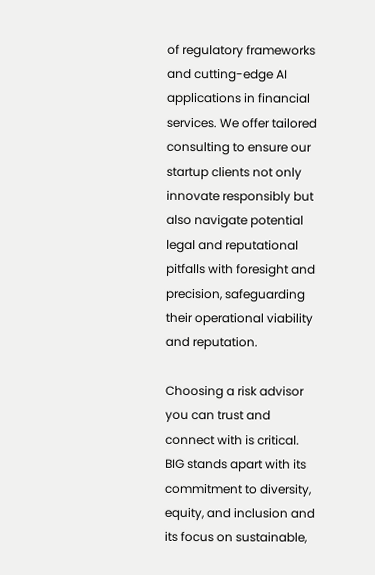of regulatory frameworks and cutting-edge AI applications in financial services. We offer tailored consulting to ensure our startup clients not only innovate responsibly but also navigate potential legal and reputational pitfalls with foresight and precision, safeguarding their operational viability and reputation.

Choosing a risk advisor you can trust and connect with is critical. BIG stands apart with its commitment to diversity, equity, and inclusion and its focus on sustainable,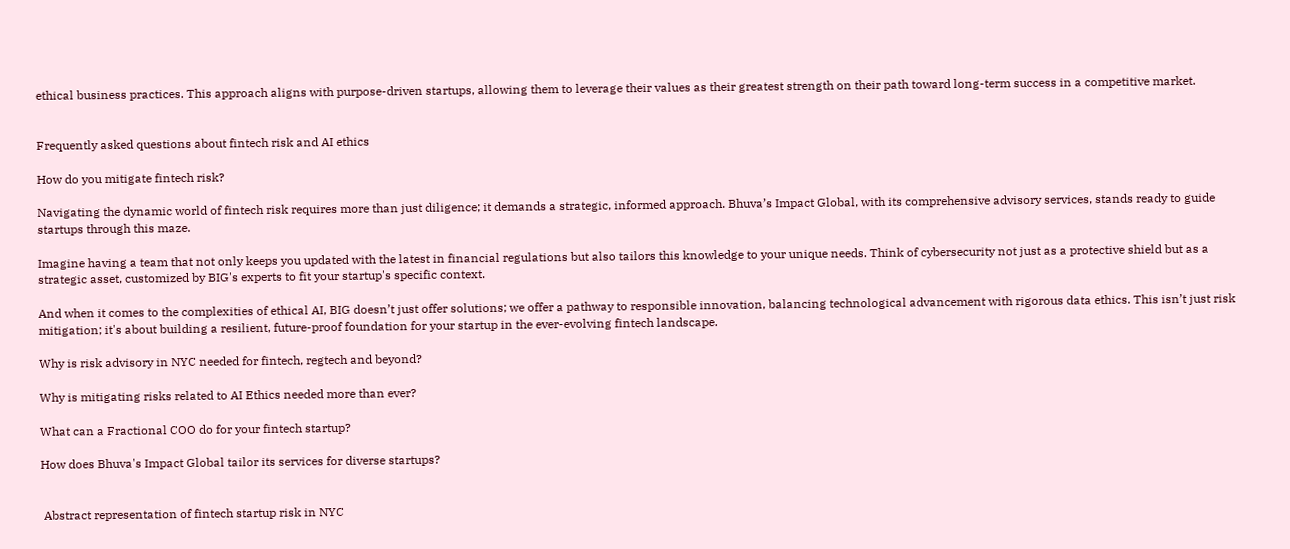ethical business practices. This approach aligns with purpose-driven startups, allowing them to leverage their values as their greatest strength on their path toward long-term success in a competitive market.


Frequently asked questions about fintech risk and AI ethics

How do you mitigate fintech risk?

Navigating the dynamic world of fintech risk requires more than just diligence; it demands a strategic, informed approach. Bhuva’s Impact Global, with its comprehensive advisory services, stands ready to guide startups through this maze.

Imagine having a team that not only keeps you updated with the latest in financial regulations but also tailors this knowledge to your unique needs. Think of cybersecurity not just as a protective shield but as a strategic asset, customized by BIG's experts to fit your startup's specific context.

And when it comes to the complexities of ethical AI, BIG doesn’t just offer solutions; we offer a pathway to responsible innovation, balancing technological advancement with rigorous data ethics. This isn’t just risk mitigation; it's about building a resilient, future-proof foundation for your startup in the ever-evolving fintech landscape.

Why is risk advisory in NYC needed for fintech, regtech and beyond?

Why is mitigating risks related to AI Ethics needed more than ever?

What can a Fractional COO do for your fintech startup?

How does Bhuva's Impact Global tailor its services for diverse startups?


 Abstract representation of fintech startup risk in NYC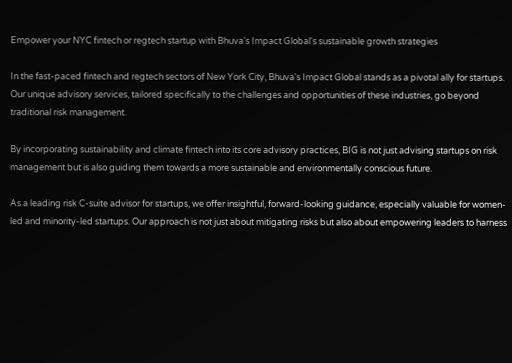Empower your NYC fintech or regtech startup with Bhuva's Impact Global's sustainable growth strategies

In the fast-paced fintech and regtech sectors of New York City, Bhuva's Impact Global stands as a pivotal ally for startups. Our unique advisory services, tailored specifically to the challenges and opportunities of these industries, go beyond traditional risk management.

By incorporating sustainability and climate fintech into its core advisory practices, BIG is not just advising startups on risk management but is also guiding them towards a more sustainable and environmentally conscious future.

As a leading risk C-suite advisor for startups, we offer insightful, forward-looking guidance, especially valuable for women-led and minority-led startups. Our approach is not just about mitigating risks but also about empowering leaders to harness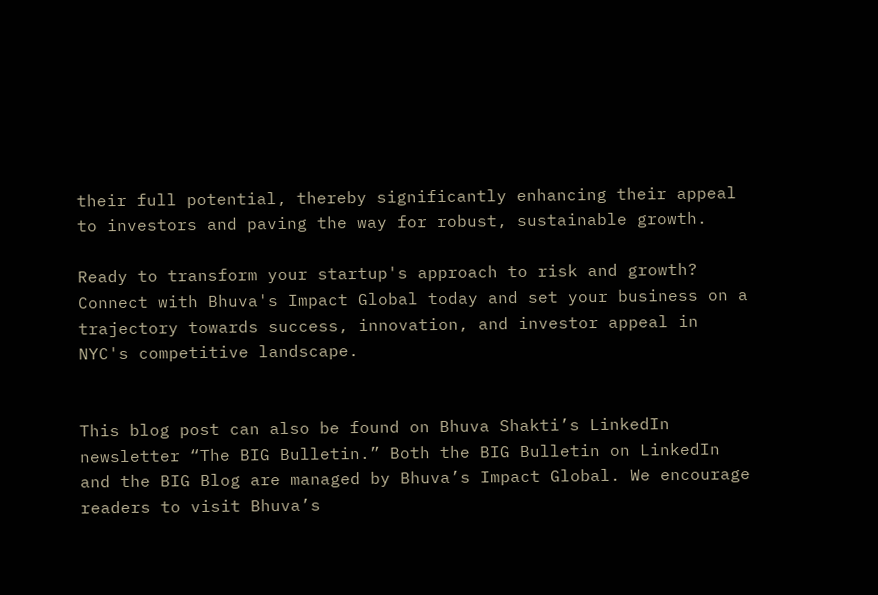their full potential, thereby significantly enhancing their appeal to investors and paving the way for robust, sustainable growth.

Ready to transform your startup's approach to risk and growth? Connect with Bhuva's Impact Global today and set your business on a trajectory towards success, innovation, and investor appeal in NYC's competitive landscape.


This blog post can also be found on Bhuva Shakti’s LinkedIn newsletter “The BIG Bulletin.” Both the BIG Bulletin on LinkedIn and the BIG Blog are managed by Bhuva’s Impact Global. We encourage readers to visit Bhuva’s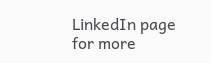LinkedIn page for more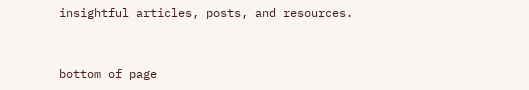insightful articles, posts, and resources.


bottom of page